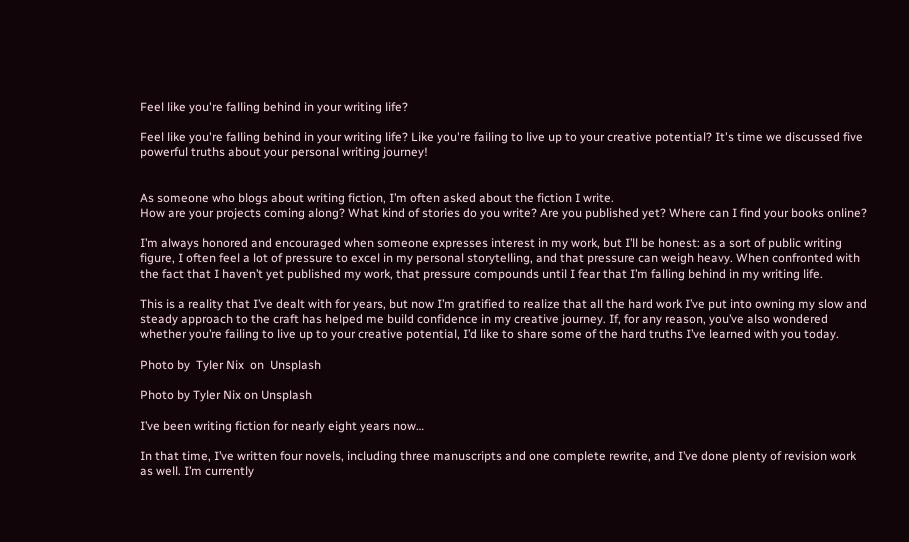Feel like you're falling behind in your writing life?

Feel like you're falling behind in your writing life? Like you're failing to live up to your creative potential? It's time we discussed five powerful truths about your personal writing journey!


As someone who blogs about writing fiction, I’m often asked about the fiction I write.
How are your projects coming along? What kind of stories do you write? Are you published yet? Where can I find your books online?

I’m always honored and encouraged when someone expresses interest in my work, but I’ll be honest: as a sort of public writing figure, I often feel a lot of pressure to excel in my personal storytelling, and that pressure can weigh heavy. When confronted with the fact that I haven’t yet published my work, that pressure compounds until I fear that I’m falling behind in my writing life.

This is a reality that I’ve dealt with for years, but now I’m gratified to realize that all the hard work I’ve put into owning my slow and steady approach to the craft has helped me build confidence in my creative journey. If, for any reason, you’ve also wondered whether you’re failing to live up to your creative potential, I’d like to share some of the hard truths I’ve learned with you today.

Photo by  Tyler Nix  on  Unsplash

Photo by Tyler Nix on Unsplash

I’ve been writing fiction for nearly eight years now…

In that time, I’ve written four novels, including three manuscripts and one complete rewrite, and I’ve done plenty of revision work as well. I’m currently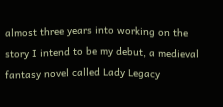almost three years into working on the story I intend to be my debut, a medieval fantasy novel called Lady Legacy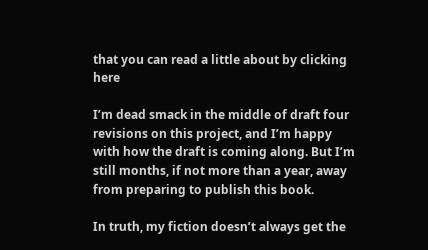that you can read a little about by clicking here

I’m dead smack in the middle of draft four revisions on this project, and I’m happy with how the draft is coming along. But I’m still months, if not more than a year, away from preparing to publish this book.

In truth, my fiction doesn’t always get the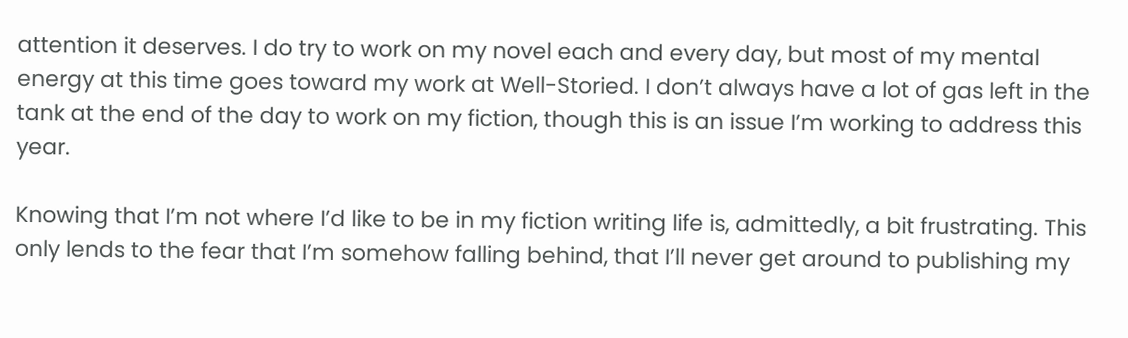attention it deserves. I do try to work on my novel each and every day, but most of my mental energy at this time goes toward my work at Well-Storied. I don’t always have a lot of gas left in the tank at the end of the day to work on my fiction, though this is an issue I’m working to address this year.

Knowing that I’m not where I’d like to be in my fiction writing life is, admittedly, a bit frustrating. This only lends to the fear that I’m somehow falling behind, that I’ll never get around to publishing my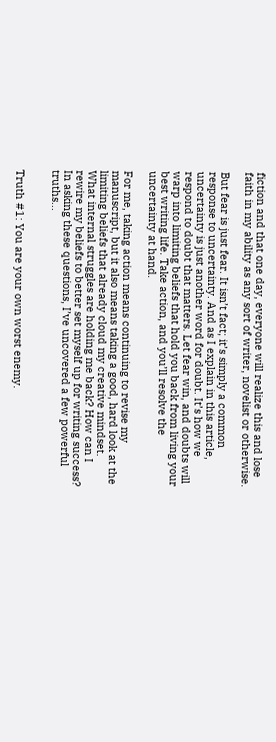fiction and that one day, everyone will realize this and lose faith in my ability as any sort of writer, novelist or otherwise.

But fear is just fear. It isn’t fact; it’s simply a common response to uncertainty. And as I explain in this article, uncertainty is just another word for doubt. It’s how we respond to doubt that matters. Let fear win, and doubts will warp into limiting beliefs that hold you back from living your best writing life. Take action, and you’ll resolve the uncertainty at hand.

For me, taking action means continuing to revise my manuscript, but it also means taking a good, hard look at the limiting beliefs that already cloud my creative mindset. What internal struggles are holding me back? How can I rewire my beliefs to better set myself up for writing success? In asking these questions, I’ve uncovered a few powerful truths...


Truth #1: You are your own worst enemy.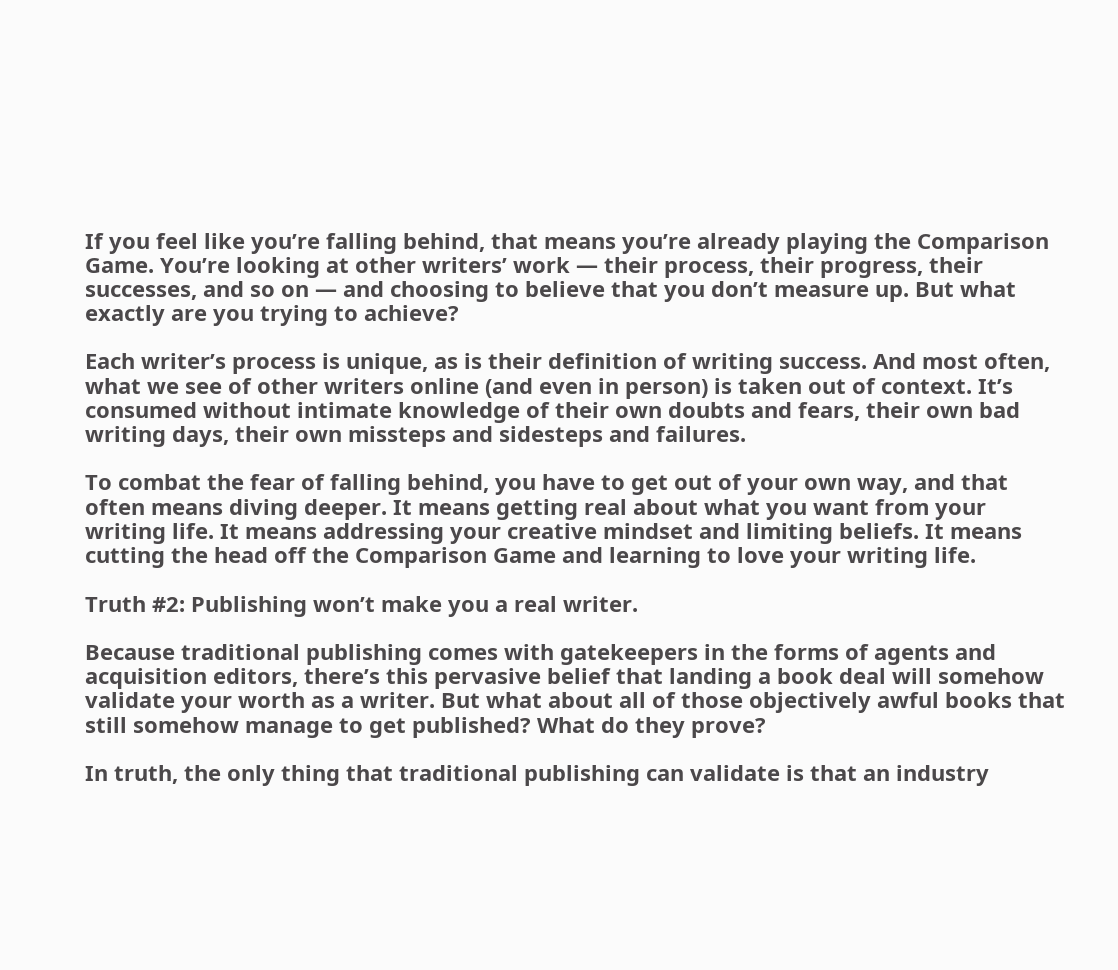If you feel like you’re falling behind, that means you’re already playing the Comparison Game. You’re looking at other writers’ work — their process, their progress, their successes, and so on — and choosing to believe that you don’t measure up. But what exactly are you trying to achieve?

Each writer’s process is unique, as is their definition of writing success. And most often, what we see of other writers online (and even in person) is taken out of context. It’s consumed without intimate knowledge of their own doubts and fears, their own bad writing days, their own missteps and sidesteps and failures.

To combat the fear of falling behind, you have to get out of your own way, and that often means diving deeper. It means getting real about what you want from your writing life. It means addressing your creative mindset and limiting beliefs. It means cutting the head off the Comparison Game and learning to love your writing life.

Truth #2: Publishing won’t make you a real writer.

Because traditional publishing comes with gatekeepers in the forms of agents and acquisition editors, there’s this pervasive belief that landing a book deal will somehow validate your worth as a writer. But what about all of those objectively awful books that still somehow manage to get published? What do they prove?

In truth, the only thing that traditional publishing can validate is that an industry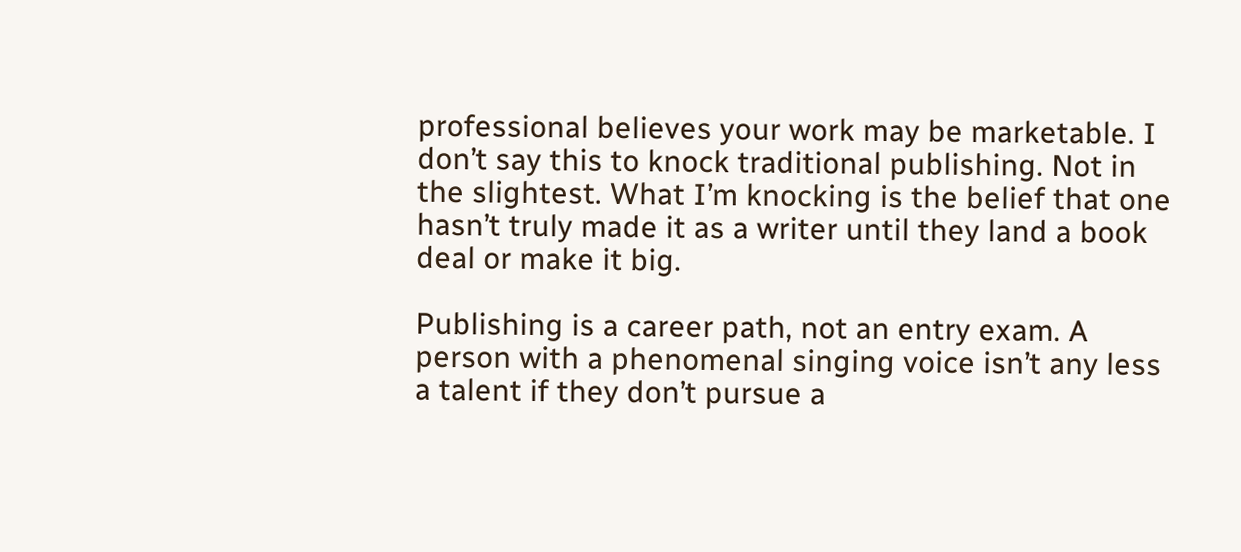professional believes your work may be marketable. I don’t say this to knock traditional publishing. Not in the slightest. What I’m knocking is the belief that one hasn’t truly made it as a writer until they land a book deal or make it big.

Publishing is a career path, not an entry exam. A person with a phenomenal singing voice isn’t any less a talent if they don’t pursue a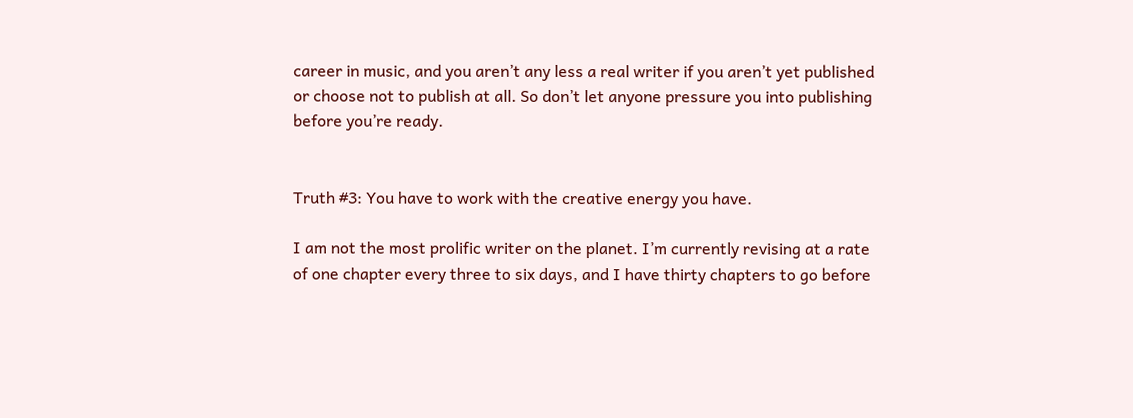career in music, and you aren’t any less a real writer if you aren’t yet published or choose not to publish at all. So don’t let anyone pressure you into publishing before you’re ready.


Truth #3: You have to work with the creative energy you have.

I am not the most prolific writer on the planet. I’m currently revising at a rate of one chapter every three to six days, and I have thirty chapters to go before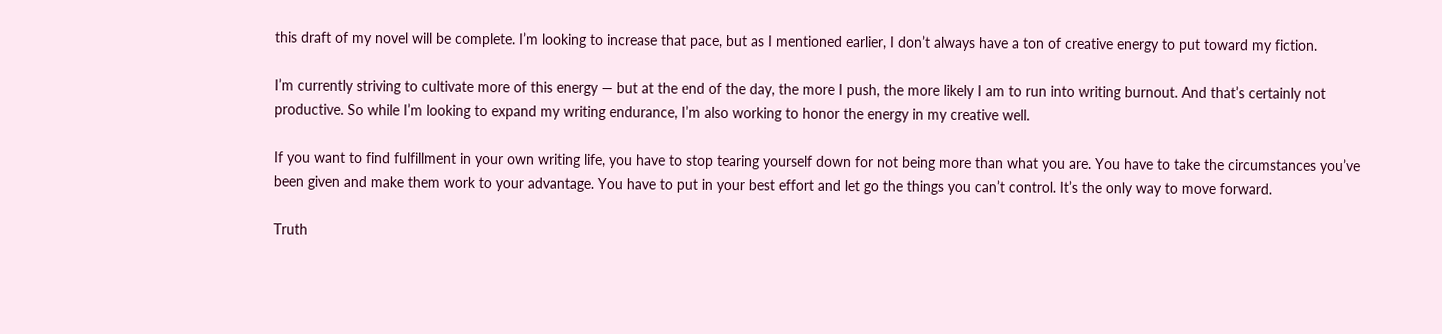this draft of my novel will be complete. I’m looking to increase that pace, but as I mentioned earlier, I don’t always have a ton of creative energy to put toward my fiction.

I’m currently striving to cultivate more of this energy — but at the end of the day, the more I push, the more likely I am to run into writing burnout. And that’s certainly not productive. So while I’m looking to expand my writing endurance, I’m also working to honor the energy in my creative well.

If you want to find fulfillment in your own writing life, you have to stop tearing yourself down for not being more than what you are. You have to take the circumstances you’ve been given and make them work to your advantage. You have to put in your best effort and let go the things you can’t control. It’s the only way to move forward.

Truth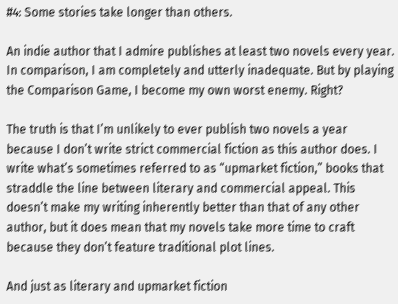#4: Some stories take longer than others.

An indie author that I admire publishes at least two novels every year. In comparison, I am completely and utterly inadequate. But by playing the Comparison Game, I become my own worst enemy. Right?

The truth is that I’m unlikely to ever publish two novels a year because I don’t write strict commercial fiction as this author does. I write what’s sometimes referred to as “upmarket fiction,” books that straddle the line between literary and commercial appeal. This doesn’t make my writing inherently better than that of any other author, but it does mean that my novels take more time to craft because they don’t feature traditional plot lines.

And just as literary and upmarket fiction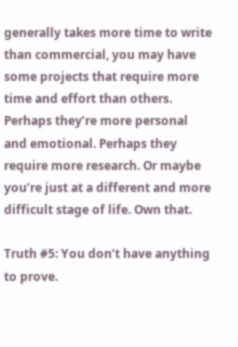generally takes more time to write than commercial, you may have some projects that require more time and effort than others. Perhaps they’re more personal and emotional. Perhaps they require more research. Or maybe you’re just at a different and more difficult stage of life. Own that.

Truth #5: You don’t have anything to prove.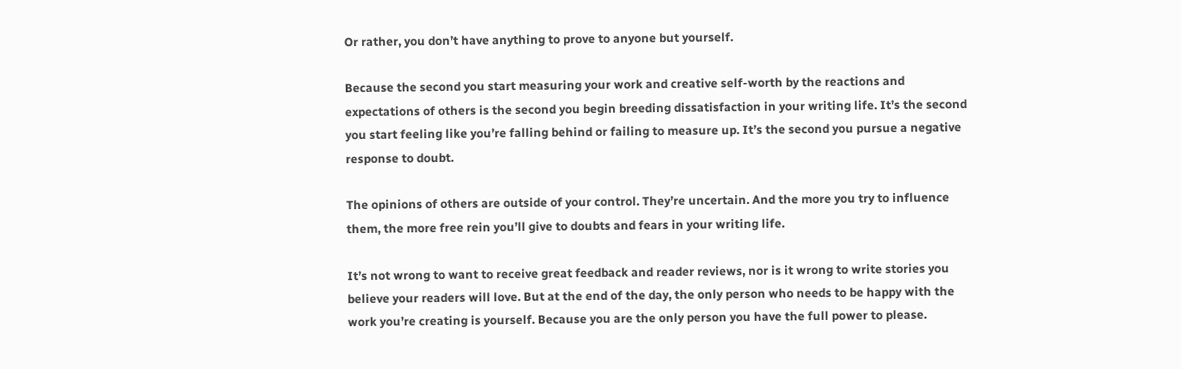Or rather, you don’t have anything to prove to anyone but yourself.

Because the second you start measuring your work and creative self-worth by the reactions and expectations of others is the second you begin breeding dissatisfaction in your writing life. It’s the second you start feeling like you’re falling behind or failing to measure up. It’s the second you pursue a negative response to doubt.

The opinions of others are outside of your control. They’re uncertain. And the more you try to influence them, the more free rein you’ll give to doubts and fears in your writing life.

It’s not wrong to want to receive great feedback and reader reviews, nor is it wrong to write stories you believe your readers will love. But at the end of the day, the only person who needs to be happy with the work you’re creating is yourself. Because you are the only person you have the full power to please.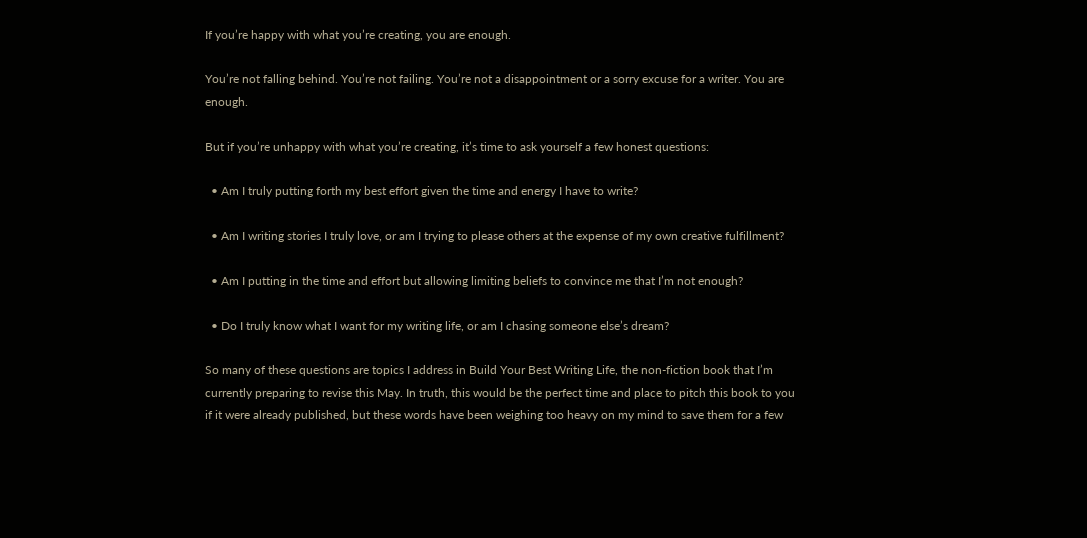If you’re happy with what you’re creating, you are enough.

You’re not falling behind. You’re not failing. You’re not a disappointment or a sorry excuse for a writer. You are enough.

But if you’re unhappy with what you’re creating, it’s time to ask yourself a few honest questions:

  • Am I truly putting forth my best effort given the time and energy I have to write?

  • Am I writing stories I truly love, or am I trying to please others at the expense of my own creative fulfillment?

  • Am I putting in the time and effort but allowing limiting beliefs to convince me that I’m not enough?

  • Do I truly know what I want for my writing life, or am I chasing someone else’s dream?

So many of these questions are topics I address in Build Your Best Writing Life, the non-fiction book that I’m currently preparing to revise this May. In truth, this would be the perfect time and place to pitch this book to you if it were already published, but these words have been weighing too heavy on my mind to save them for a few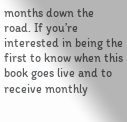months down the road. If you’re interested in being the first to know when this book goes live and to receive monthly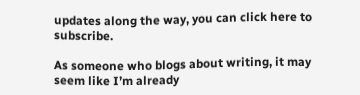updates along the way, you can click here to subscribe.

As someone who blogs about writing, it may seem like I’m already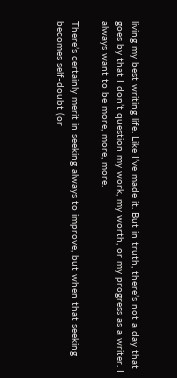living my best writing life. Like I’ve made it. But in truth, there’s not a day that goes by that I don’t question my work, my worth, or my progress as a writer. I always want to be more, more, more.

There’s certainly merit in seeking always to improve, but when that seeking becomes self-doubt (or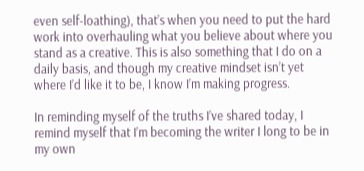even self-loathing), that’s when you need to put the hard work into overhauling what you believe about where you stand as a creative. This is also something that I do on a daily basis, and though my creative mindset isn’t yet where I’d like it to be, I know I’m making progress.

In reminding myself of the truths I’ve shared today, I remind myself that I’m becoming the writer I long to be in my own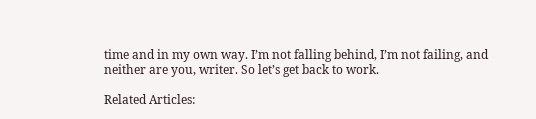time and in my own way. I’m not falling behind, I’m not failing, and neither are you, writer. So let’s get back to work.

Related Articles: